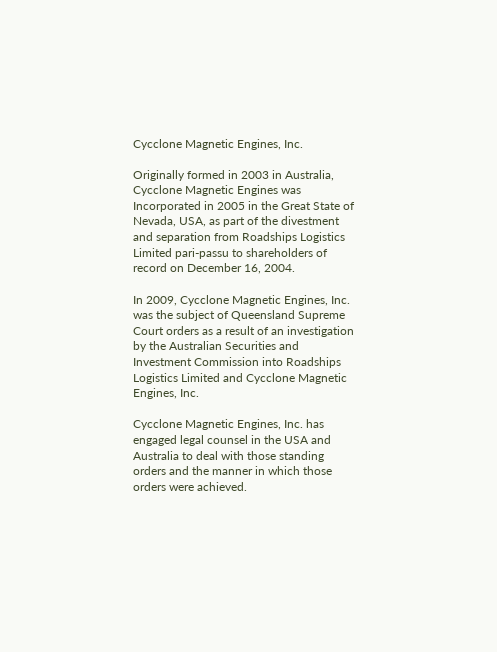Cycclone Magnetic Engines, Inc.

Originally formed in 2003 in Australia, Cycclone Magnetic Engines was Incorporated in 2005 in the Great State of Nevada, USA, as part of the divestment and separation from Roadships Logistics Limited pari-passu to shareholders of record on December 16, 2004.

In 2009, Cycclone Magnetic Engines, Inc. was the subject of Queensland Supreme Court orders as a result of an investigation by the Australian Securities and Investment Commission into Roadships Logistics Limited and Cycclone Magnetic Engines, Inc.

Cycclone Magnetic Engines, Inc. has engaged legal counsel in the USA and Australia to deal with those standing orders and the manner in which those orders were achieved.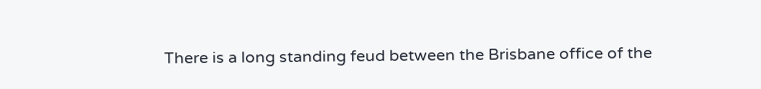There is a long standing feud between the Brisbane office of the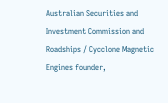Australian Securities and Investment Commission and Roadships / Cycclone Magnetic Engines founder,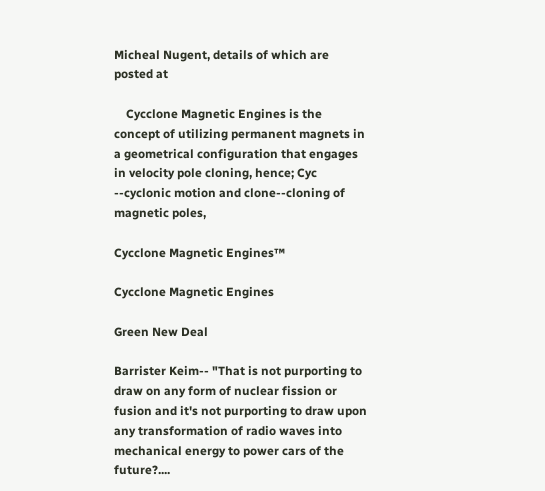Micheal Nugent, details of which are posted at

    Cycclone Magnetic Engines is the concept of utilizing permanent magnets in a geometrical configuration that engages in velocity pole cloning, hence; Cyc --cyclonic motion and clone--cloning of magnetic poles,

Cycclone Magnetic Engines™

Cycclone Magnetic Engines

Green New Deal

Barrister Keim-- "That is not purporting to draw on any form of nuclear fission or fusion and it's not purporting to draw upon any transformation of radio waves into mechanical energy to power cars of the future?....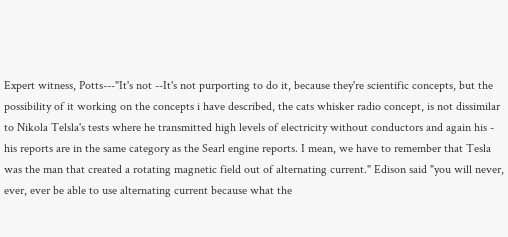Expert witness, Potts---"It's not --It's not purporting to do it, because they're scientific concepts, but the possibility of it working on the concepts i have described, the cats whisker radio concept, is not dissimilar to Nikola Telsla's tests where he transmitted high levels of electricity without conductors and again his - his reports are in the same category as the Searl engine reports. I mean, we have to remember that Tesla was the man that created a rotating magnetic field out of alternating current." Edison said "you will never, ever, ever be able to use alternating current because what the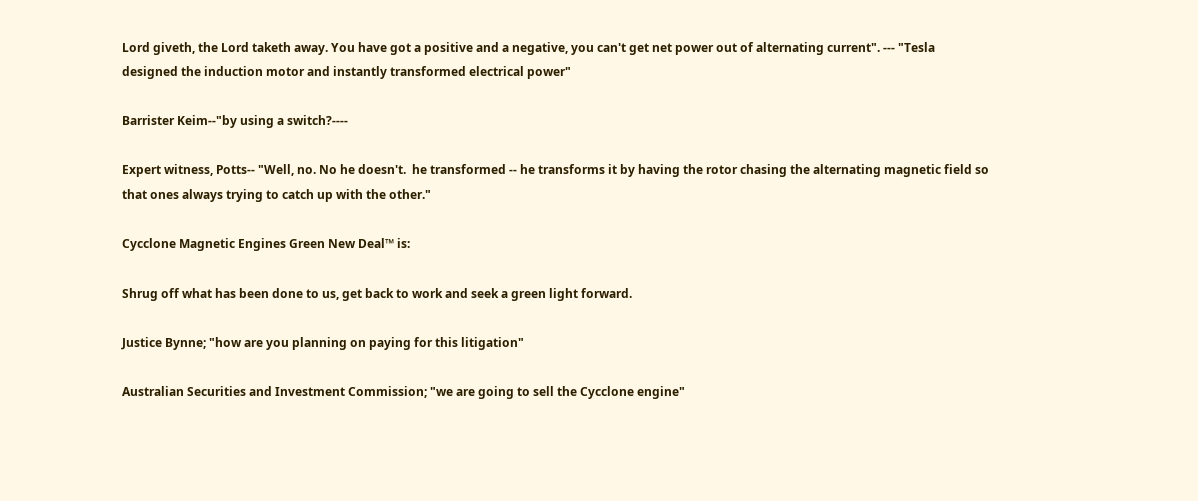Lord giveth, the Lord taketh away. You have got a positive and a negative, you can't get net power out of alternating current". --- "Tesla designed the induction motor and instantly transformed electrical power"

Barrister Keim--"by using a switch?----

Expert witness, Potts-- "Well, no. No he doesn't.  he transformed -- he transforms it by having the rotor chasing the alternating magnetic field so that ones always trying to catch up with the other."

Cycclone Magnetic Engines Green New Deal™ is:

Shrug off what has been done to us, get back to work and seek a green light forward.

Justice Bynne; "how are you planning on paying for this litigation"

Australian Securities and Investment Commission; "we are going to sell the Cycclone engine"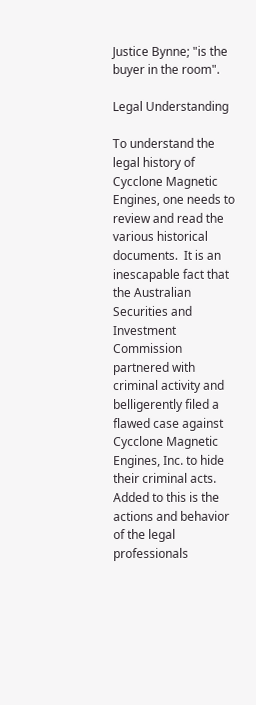Justice Bynne; "is the buyer in the room".

Legal Understanding

To understand the legal history of Cycclone Magnetic Engines, one needs to review and read the various historical documents.  It is an inescapable fact that the Australian Securities and Investment Commission partnered with criminal activity and belligerently filed a flawed case against Cycclone Magnetic Engines, Inc. to hide their criminal acts.  Added to this is the actions and behavior of the legal professionals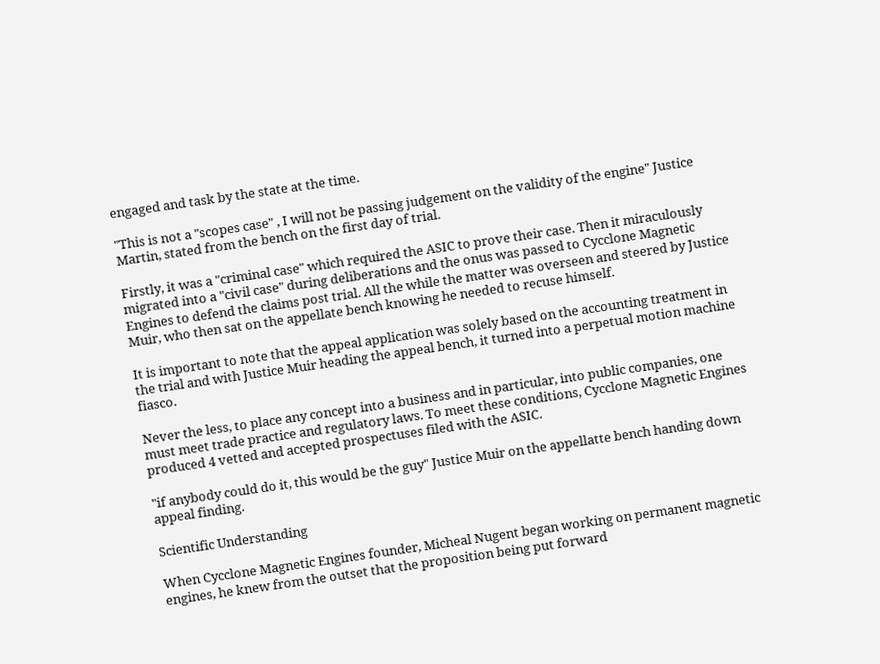engaged and task by the state at the time.

"This is not a "scopes case" , I will not be passing judgement on the validity of the engine" Justice Martin, stated from the bench on the first day of trial.

Firstly, it was a "criminal case" which required the ASIC to prove their case. Then it miraculously migrated into a "civil case" during deliberations and the onus was passed to Cycclone Magnetic Engines to defend the claims post trial. All the while the matter was overseen and steered by Justice Muir, who then sat on the appellate bench knowing he needed to recuse himself.

It is important to note that the appeal application was solely based on the accounting treatment in the trial and with Justice Muir heading the appeal bench, it turned into a perpetual motion machine fiasco.

Never the less, to place any concept into a business and in particular, into public companies, one must meet trade practice and regulatory laws. To meet these conditions, Cycclone Magnetic Engines produced 4 vetted and accepted prospectuses filed with the ASIC.

"if anybody could do it, this would be the guy" Justice Muir on the appellatte bench handing down appeal finding.

Scientific Understanding

When Cycclone Magnetic Engines founder, Micheal Nugent began working on permanent magnetic engines, he knew from the outset that the proposition being put forward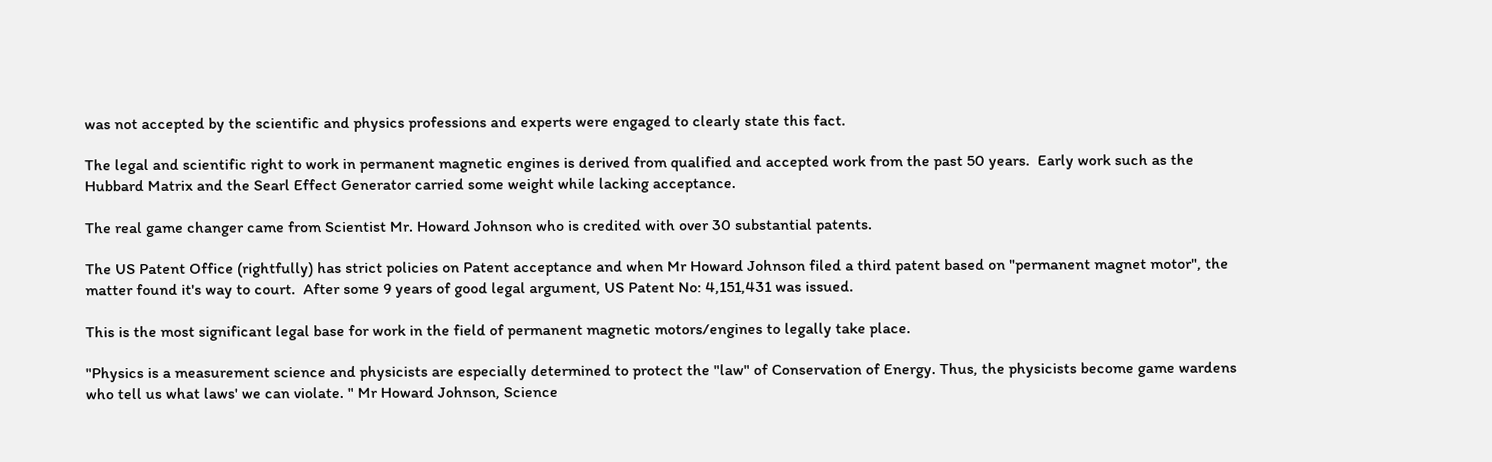was not accepted by the scientific and physics professions and experts were engaged to clearly state this fact.

The legal and scientific right to work in permanent magnetic engines is derived from qualified and accepted work from the past 50 years.  Early work such as the Hubbard Matrix and the Searl Effect Generator carried some weight while lacking acceptance.

The real game changer came from Scientist Mr. Howard Johnson who is credited with over 30 substantial patents.

The US Patent Office (rightfully) has strict policies on Patent acceptance and when Mr Howard Johnson filed a third patent based on "permanent magnet motor", the matter found it's way to court.  After some 9 years of good legal argument, US Patent No: 4,151,431 was issued.

This is the most significant legal base for work in the field of permanent magnetic motors/engines to legally take place.

"Physics is a measurement science and physicists are especially determined to protect the "law" of Conservation of Energy. Thus, the physicists become game wardens who tell us what laws' we can violate. " Mr Howard Johnson, Science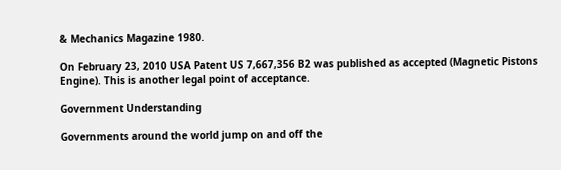& Mechanics Magazine 1980.

On February 23, 2010 USA Patent US 7,667,356 B2 was published as accepted (Magnetic Pistons Engine). This is another legal point of acceptance.

Government Understanding

Governments around the world jump on and off the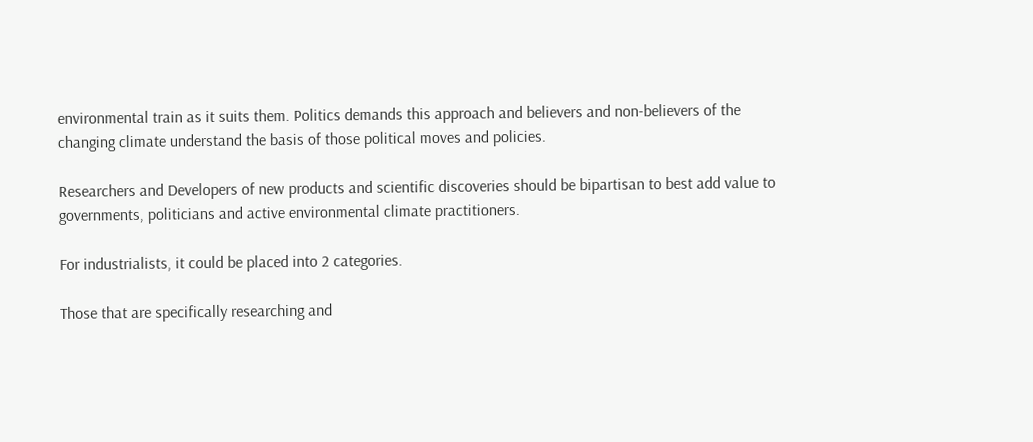environmental train as it suits them. Politics demands this approach and believers and non-believers of the changing climate understand the basis of those political moves and policies.

Researchers and Developers of new products and scientific discoveries should be bipartisan to best add value to governments, politicians and active environmental climate practitioners.

For industrialists, it could be placed into 2 categories.

Those that are specifically researching and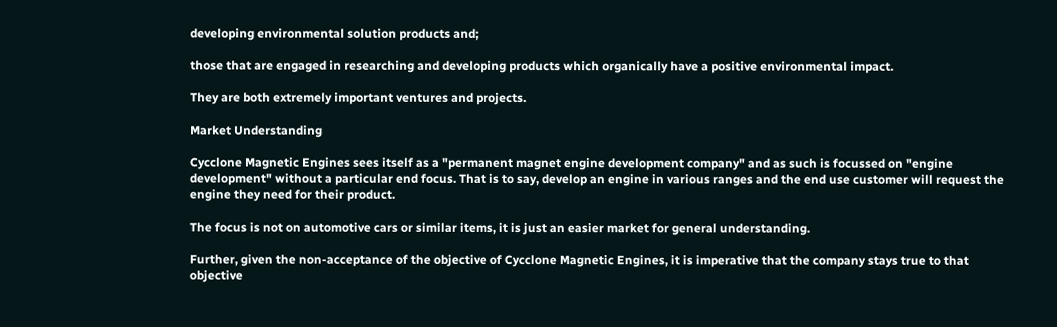developing environmental solution products and;

those that are engaged in researching and developing products which organically have a positive environmental impact.

They are both extremely important ventures and projects.

Market Understanding

Cycclone Magnetic Engines sees itself as a "permanent magnet engine development company" and as such is focussed on "engine development" without a particular end focus. That is to say, develop an engine in various ranges and the end use customer will request the engine they need for their product.

The focus is not on automotive cars or similar items, it is just an easier market for general understanding.

Further, given the non-acceptance of the objective of Cycclone Magnetic Engines, it is imperative that the company stays true to that objective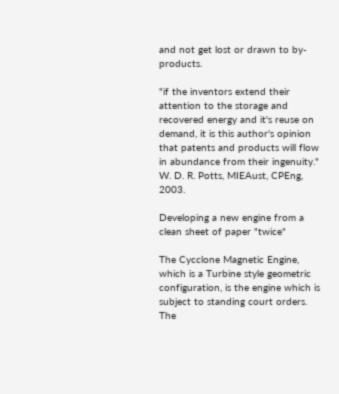and not get lost or drawn to by-products.

"if the inventors extend their attention to the storage and recovered energy and it's reuse on demand, it is this author's opinion that patents and products will flow in abundance from their ingenuity." W. D. R. Potts, MIEAust, CPEng, 2003.

Developing a new engine from a clean sheet of paper "twice"

The Cycclone Magnetic Engine, which is a Turbine style geometric configuration, is the engine which is subject to standing court orders. The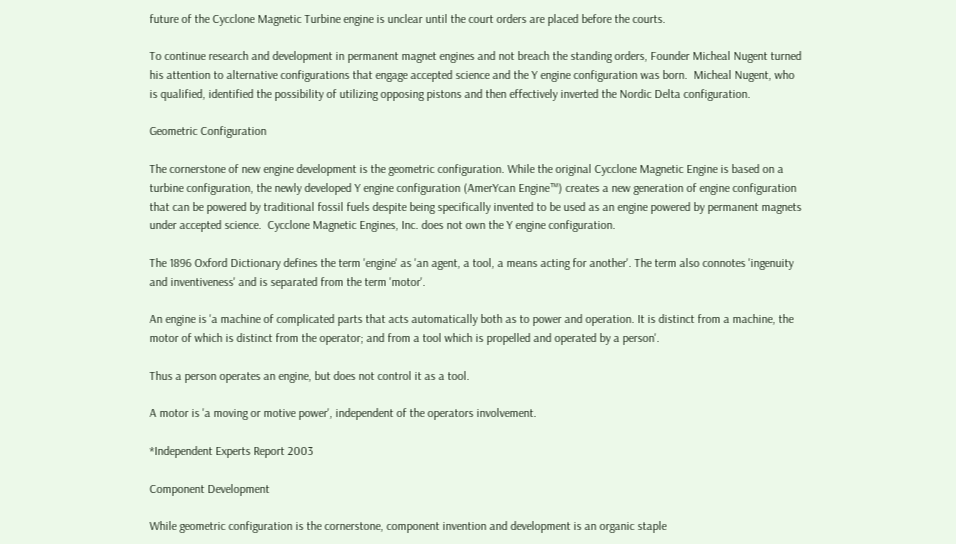future of the Cycclone Magnetic Turbine engine is unclear until the court orders are placed before the courts.

To continue research and development in permanent magnet engines and not breach the standing orders, Founder Micheal Nugent turned his attention to alternative configurations that engage accepted science and the Y engine configuration was born.  Micheal Nugent, who is qualified, identified the possibility of utilizing opposing pistons and then effectively inverted the Nordic Delta configuration.

Geometric Configuration

The cornerstone of new engine development is the geometric configuration. While the original Cycclone Magnetic Engine is based on a turbine configuration, the newly developed Y engine configuration (AmerYcan Engine™) creates a new generation of engine configuration that can be powered by traditional fossil fuels despite being specifically invented to be used as an engine powered by permanent magnets under accepted science.  Cycclone Magnetic Engines, Inc. does not own the Y engine configuration.

The 1896 Oxford Dictionary defines the term 'engine' as 'an agent, a tool, a means acting for another'. The term also connotes 'ingenuity and inventiveness' and is separated from the term 'motor'.

An engine is 'a machine of complicated parts that acts automatically both as to power and operation. It is distinct from a machine, the motor of which is distinct from the operator; and from a tool which is propelled and operated by a person'.

Thus a person operates an engine, but does not control it as a tool.

A motor is 'a moving or motive power', independent of the operators involvement.

*Independent Experts Report 2003

Component Development

While geometric configuration is the cornerstone, component invention and development is an organic staple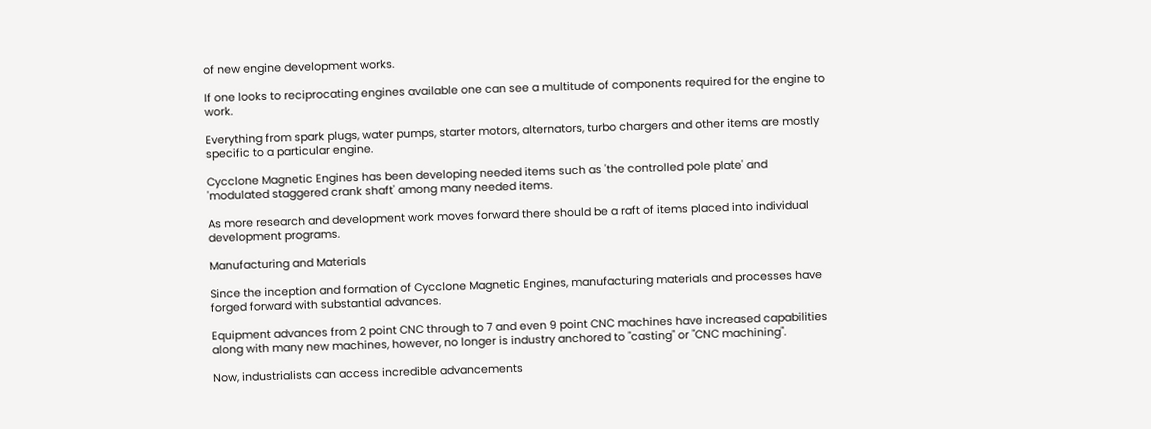of new engine development works.

If one looks to reciprocating engines available one can see a multitude of components required for the engine to work.

Everything from spark plugs, water pumps, starter motors, alternators, turbo chargers and other items are mostly specific to a particular engine.

Cycclone Magnetic Engines has been developing needed items such as 'the controlled pole plate' and 'modulated staggered crank shaft' among many needed items.

As more research and development work moves forward there should be a raft of items placed into individual development programs.

Manufacturing and Materials

Since the inception and formation of Cycclone Magnetic Engines, manufacturing materials and processes have forged forward with substantial advances.

Equipment advances from 2 point CNC through to 7 and even 9 point CNC machines have increased capabilities along with many new machines, however, no longer is industry anchored to "casting" or "CNC machining".

Now, industrialists can access incredible advancements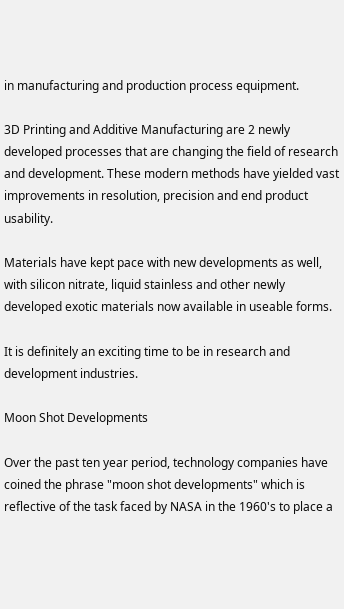in manufacturing and production process equipment.

3D Printing and Additive Manufacturing are 2 newly developed processes that are changing the field of research and development. These modern methods have yielded vast improvements in resolution, precision and end product usability.

Materials have kept pace with new developments as well, with silicon nitrate, liquid stainless and other newly developed exotic materials now available in useable forms.

It is definitely an exciting time to be in research and development industries.

Moon Shot Developments

Over the past ten year period, technology companies have coined the phrase "moon shot developments" which is reflective of the task faced by NASA in the 1960's to place a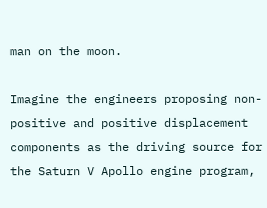man on the moon.

Imagine the engineers proposing non-positive and positive displacement components as the driving source for the Saturn V Apollo engine program,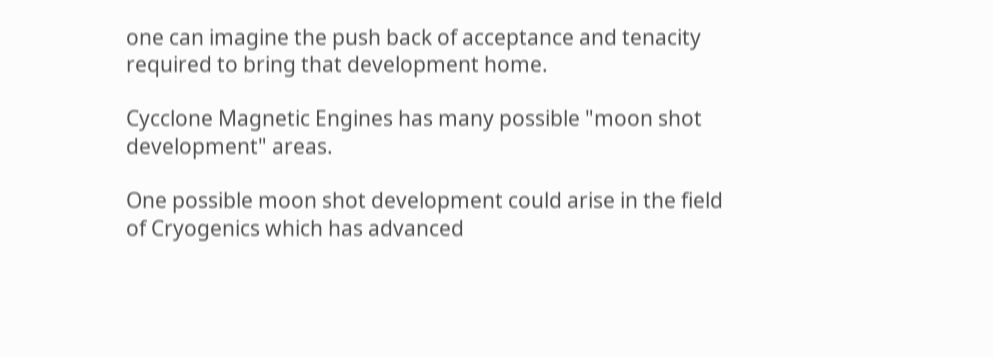one can imagine the push back of acceptance and tenacity required to bring that development home.

Cycclone Magnetic Engines has many possible "moon shot development" areas.

One possible moon shot development could arise in the field of Cryogenics which has advanced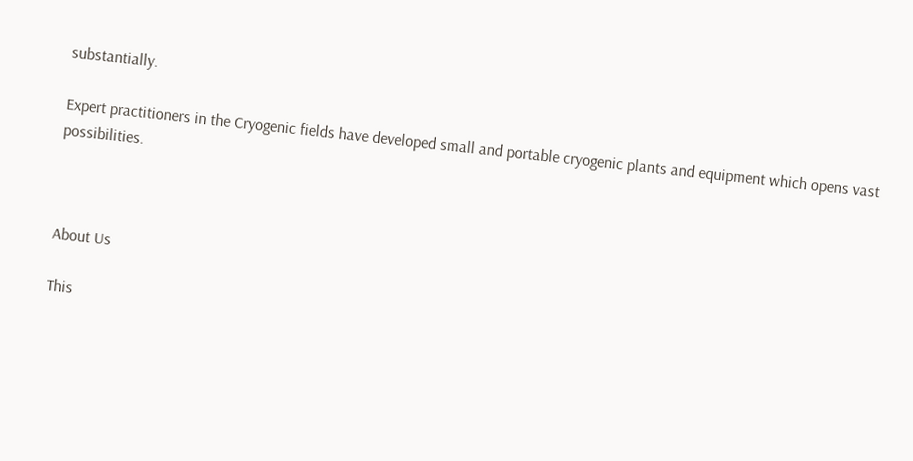substantially.

Expert practitioners in the Cryogenic fields have developed small and portable cryogenic plants and equipment which opens vast possibilities.



About Us

This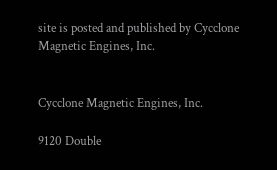site is posted and published by Cycclone Magnetic Engines, Inc.


Cycclone Magnetic Engines, Inc.

9120 Double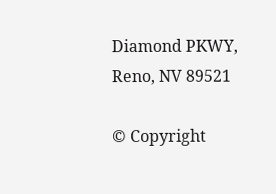Diamond PKWY, Reno, NV 89521

© Copyright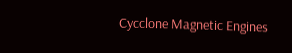Cycclone Magnetic Engines